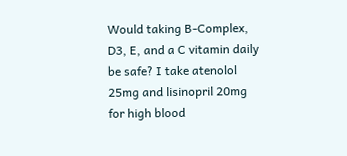Would taking B-Complex, D3, E, and a C vitamin daily be safe? I take atenolol 25mg and lisinopril 20mg for high blood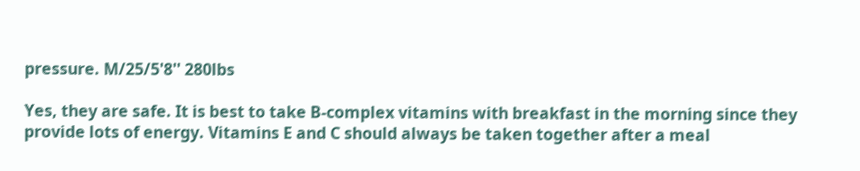pressure. M/25/5'8'' 280lbs

Yes, they are safe. It is best to take B-complex vitamins with breakfast in the morning since they provide lots of energy. Vitamins E and C should always be taken together after a meal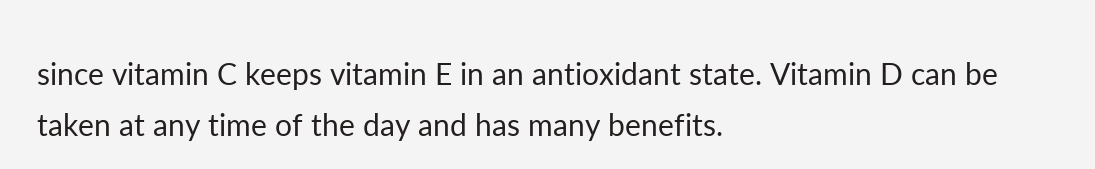since vitamin C keeps vitamin E in an antioxidant state. Vitamin D can be taken at any time of the day and has many benefits.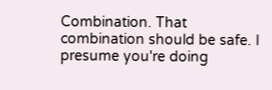Combination. That combination should be safe. I presume you're doing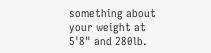something about your weight at 5'8" and 280lb.